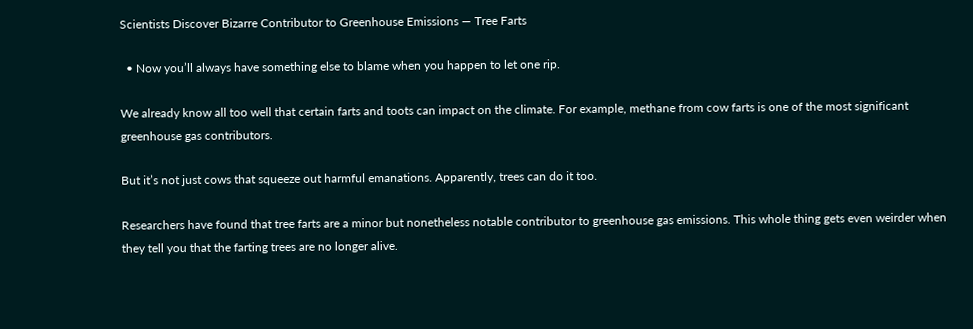Scientists Discover Bizarre Contributor to Greenhouse Emissions — Tree Farts

  • Now you’ll always have something else to blame when you happen to let one rip.

We already know all too well that certain farts and toots can impact on the climate. For example, methane from cow farts is one of the most significant greenhouse gas contributors.

But it’s not just cows that squeeze out harmful emanations. Apparently, trees can do it too.

Researchers have found that tree farts are a minor but nonetheless notable contributor to greenhouse gas emissions. This whole thing gets even weirder when they tell you that the farting trees are no longer alive.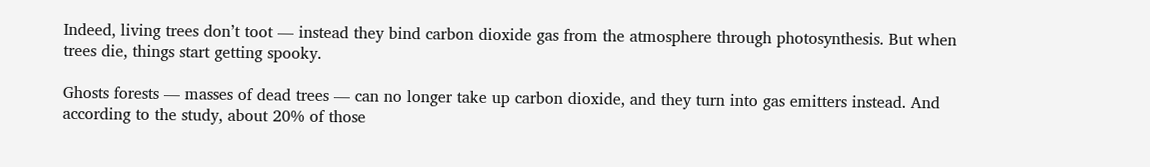Indeed, living trees don’t toot — instead they bind carbon dioxide gas from the atmosphere through photosynthesis. But when trees die, things start getting spooky.

Ghosts forests — masses of dead trees — can no longer take up carbon dioxide, and they turn into gas emitters instead. And according to the study, about 20% of those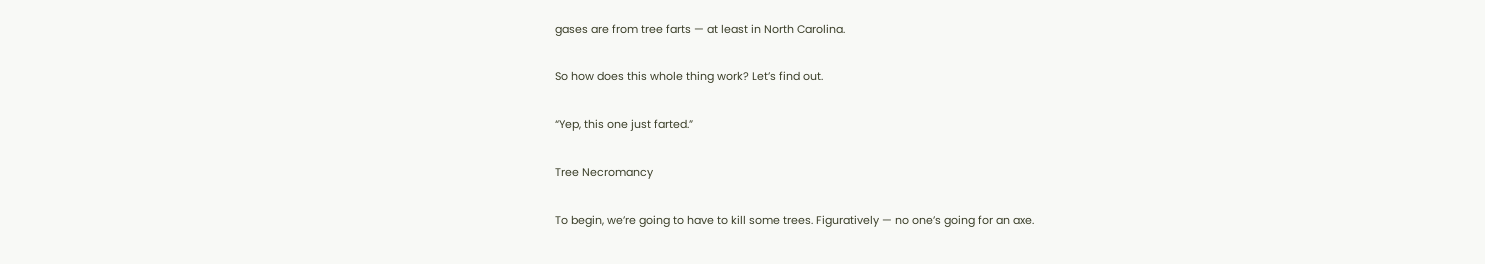gases are from tree farts — at least in North Carolina.

So how does this whole thing work? Let’s find out.

“Yep, this one just farted.”

Tree Necromancy

To begin, we’re going to have to kill some trees. Figuratively — no one’s going for an axe.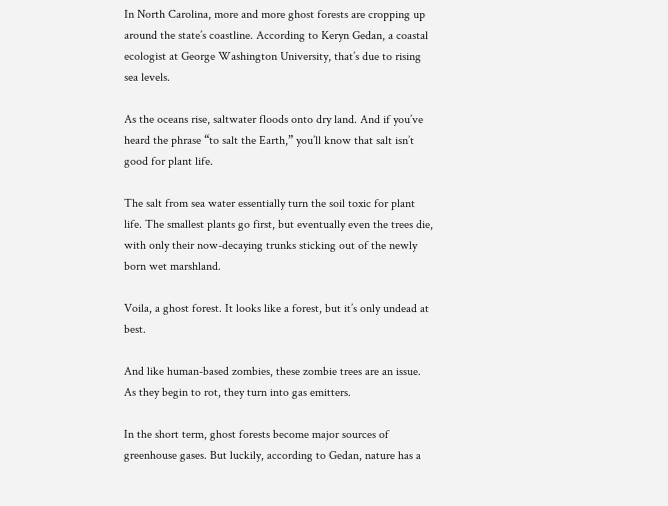In North Carolina, more and more ghost forests are cropping up around the state’s coastline. According to Keryn Gedan, a coastal ecologist at George Washington University, that’s due to rising sea levels.

As the oceans rise, saltwater floods onto dry land. And if you’ve heard the phrase “to salt the Earth,” you’ll know that salt isn’t good for plant life.

The salt from sea water essentially turn the soil toxic for plant life. The smallest plants go first, but eventually even the trees die, with only their now-decaying trunks sticking out of the newly born wet marshland.

Voila, a ghost forest. It looks like a forest, but it’s only undead at best.

And like human-based zombies, these zombie trees are an issue. As they begin to rot, they turn into gas emitters.

In the short term, ghost forests become major sources of greenhouse gases. But luckily, according to Gedan, nature has a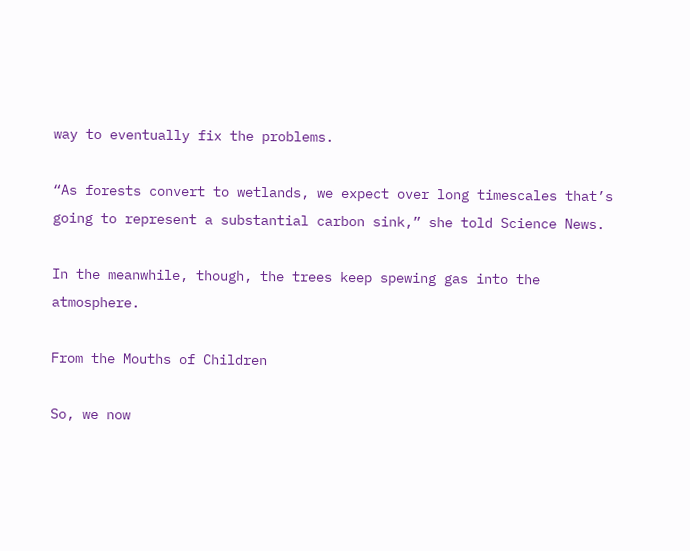way to eventually fix the problems.

“As forests convert to wetlands, we expect over long timescales that’s going to represent a substantial carbon sink,” she told Science News.

In the meanwhile, though, the trees keep spewing gas into the atmosphere.

From the Mouths of Children

So, we now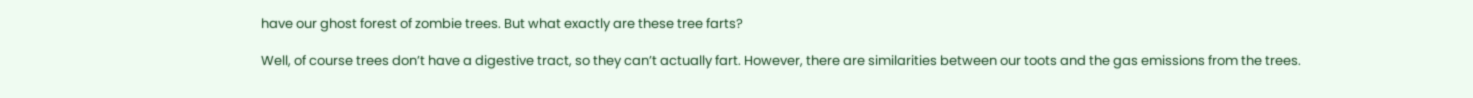have our ghost forest of zombie trees. But what exactly are these tree farts?

Well, of course trees don’t have a digestive tract, so they can’t actually fart. However, there are similarities between our toots and the gas emissions from the trees.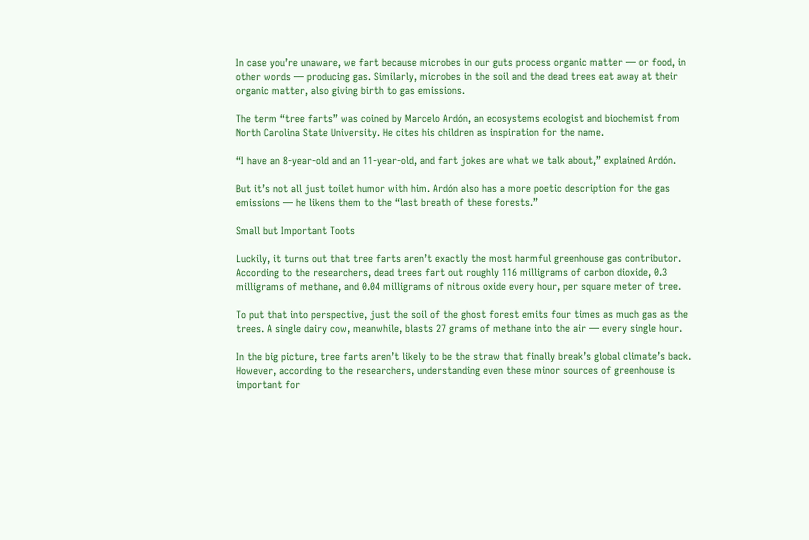In case you’re unaware, we fart because microbes in our guts process organic matter — or food, in other words — producing gas. Similarly, microbes in the soil and the dead trees eat away at their organic matter, also giving birth to gas emissions.

The term “tree farts” was coined by Marcelo Ardón, an ecosystems ecologist and biochemist from North Carolina State University. He cites his children as inspiration for the name.

“I have an 8-year-old and an 11-year-old, and fart jokes are what we talk about,” explained Ardón.

But it’s not all just toilet humor with him. Ardón also has a more poetic description for the gas emissions — he likens them to the “last breath of these forests.”

Small but Important Toots

Luckily, it turns out that tree farts aren’t exactly the most harmful greenhouse gas contributor. According to the researchers, dead trees fart out roughly 116 milligrams of carbon dioxide, 0.3 milligrams of methane, and 0.04 milligrams of nitrous oxide every hour, per square meter of tree.

To put that into perspective, just the soil of the ghost forest emits four times as much gas as the trees. A single dairy cow, meanwhile, blasts 27 grams of methane into the air — every single hour.

In the big picture, tree farts aren’t likely to be the straw that finally break’s global climate’s back. However, according to the researchers, understanding even these minor sources of greenhouse is important for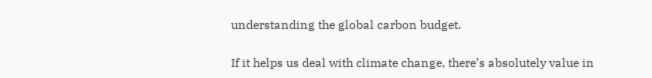understanding the global carbon budget.

If it helps us deal with climate change, there’s absolutely value in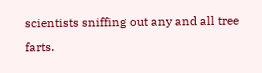scientists sniffing out any and all tree farts.